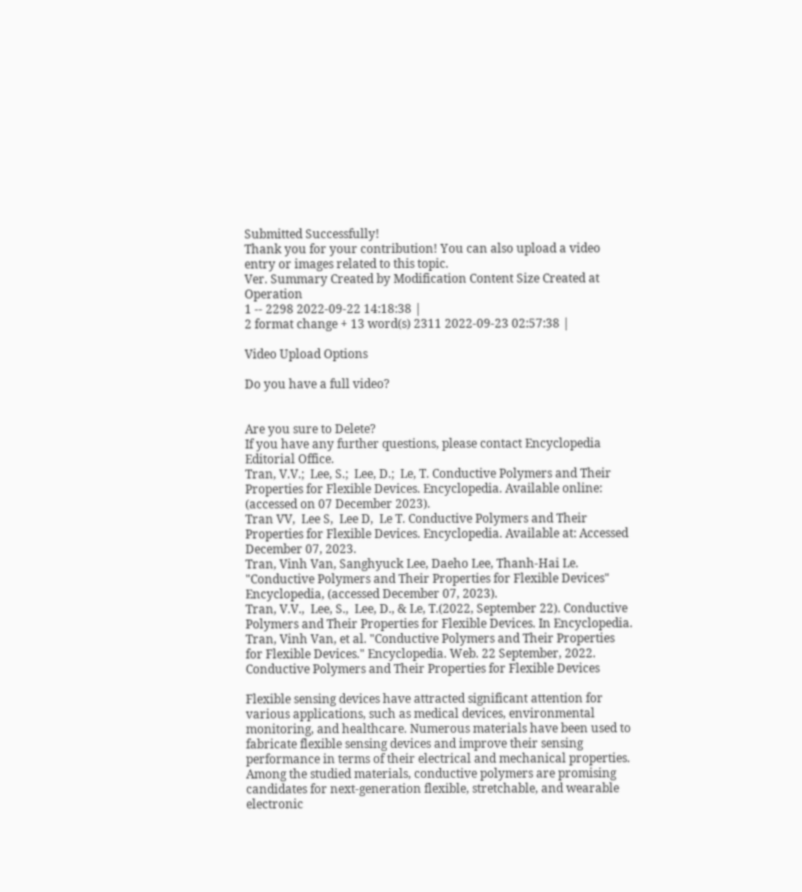Submitted Successfully!
Thank you for your contribution! You can also upload a video entry or images related to this topic.
Ver. Summary Created by Modification Content Size Created at Operation
1 -- 2298 2022-09-22 14:18:38 |
2 format change + 13 word(s) 2311 2022-09-23 02:57:38 |

Video Upload Options

Do you have a full video?


Are you sure to Delete?
If you have any further questions, please contact Encyclopedia Editorial Office.
Tran, V.V.;  Lee, S.;  Lee, D.;  Le, T. Conductive Polymers and Their Properties for Flexible Devices. Encyclopedia. Available online: (accessed on 07 December 2023).
Tran VV,  Lee S,  Lee D,  Le T. Conductive Polymers and Their Properties for Flexible Devices. Encyclopedia. Available at: Accessed December 07, 2023.
Tran, Vinh Van, Sanghyuck Lee, Daeho Lee, Thanh-Hai Le. "Conductive Polymers and Their Properties for Flexible Devices" Encyclopedia, (accessed December 07, 2023).
Tran, V.V.,  Lee, S.,  Lee, D., & Le, T.(2022, September 22). Conductive Polymers and Their Properties for Flexible Devices. In Encyclopedia.
Tran, Vinh Van, et al. "Conductive Polymers and Their Properties for Flexible Devices." Encyclopedia. Web. 22 September, 2022.
Conductive Polymers and Their Properties for Flexible Devices

Flexible sensing devices have attracted significant attention for various applications, such as medical devices, environmental monitoring, and healthcare. Numerous materials have been used to fabricate flexible sensing devices and improve their sensing performance in terms of their electrical and mechanical properties. Among the studied materials, conductive polymers are promising candidates for next-generation flexible, stretchable, and wearable electronic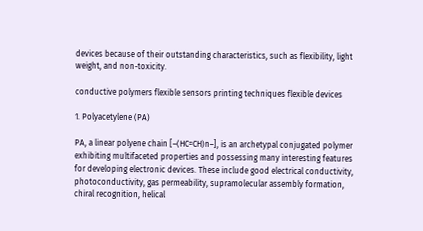devices because of their outstanding characteristics, such as flexibility, light weight, and non-toxicity.

conductive polymers flexible sensors printing techniques flexible devices

1. Polyacetylene (PA)

PA, a linear polyene chain [–(HC=CH)n–], is an archetypal conjugated polymer exhibiting multifaceted properties and possessing many interesting features for developing electronic devices. These include good electrical conductivity, photoconductivity, gas permeability, supramolecular assembly formation, chiral recognition, helical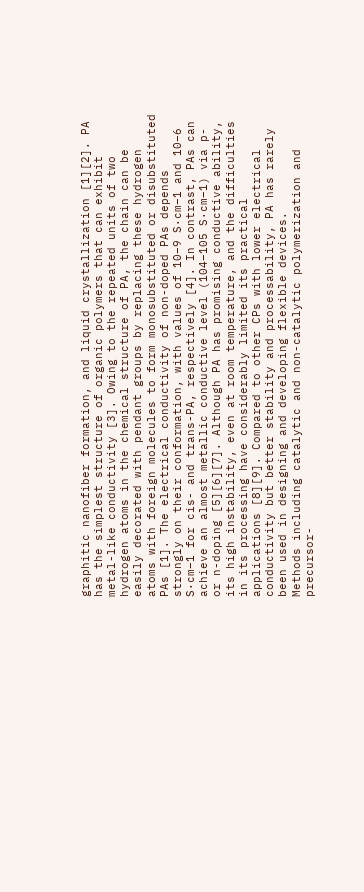graphitic nanofiber formation, and liquid crystallization [1][2]. PA has the simplest structure of organic polymers that can exhibit metal-like conductivity [3]. Owing to the repeated units of two hydrogen atoms in the chemical structure of PA, the chain can be easily decorated with pendant groups by replacing these hydrogen atoms with foreign molecules to form monosubstituted or disubstituted PAs [1]. The electrical conductivity of non-doped PAs depends strongly on their conformation, with values of 10−9 S·cm−1 and 10−6 S·cm−1 for cis- and trans-PA, respectively [4]. In contrast, PAs can achieve an almost metallic conductive level (104–105 S·cm−1) via p- or n-doping [5][6][7]. Although PA has promising conductive ability, its high instability, even at room temperature, and the difficulties in its processing have considerably limited its practical applications [8][9]. Compared to other CPs with lower electrical conductivity but better stability and processability, PA has rarely been used in designing and developing flexible devices.
Methods including catalytic and non-catalytic polymerization and precursor-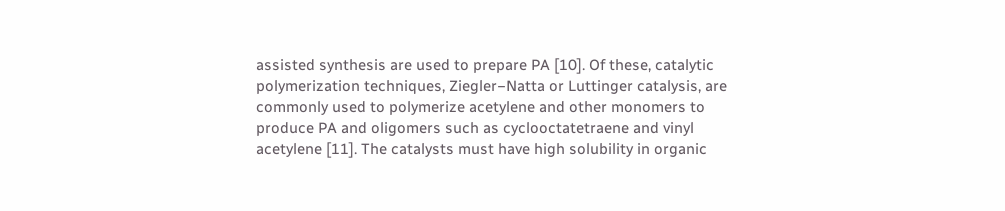assisted synthesis are used to prepare PA [10]. Of these, catalytic polymerization techniques, Ziegler−Natta or Luttinger catalysis, are commonly used to polymerize acetylene and other monomers to produce PA and oligomers such as cyclooctatetraene and vinyl acetylene [11]. The catalysts must have high solubility in organic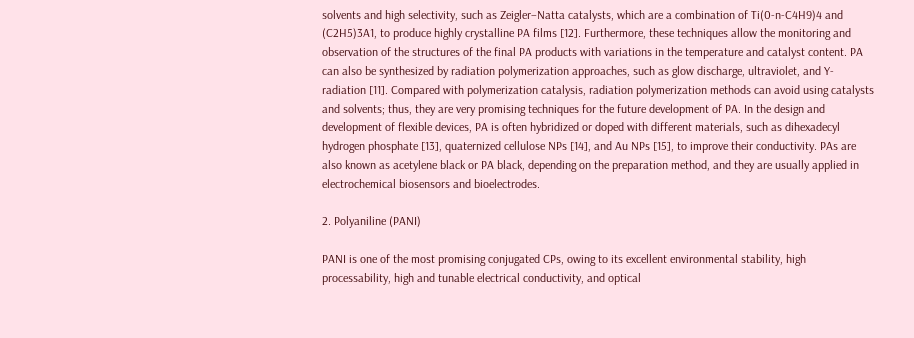solvents and high selectivity, such as Zeigler–Natta catalysts, which are a combination of Ti(0-n-C4H9)4 and (C2H5)3A1, to produce highly crystalline PA films [12]. Furthermore, these techniques allow the monitoring and observation of the structures of the final PA products with variations in the temperature and catalyst content. PA can also be synthesized by radiation polymerization approaches, such as glow discharge, ultraviolet, and Y-radiation [11]. Compared with polymerization catalysis, radiation polymerization methods can avoid using catalysts and solvents; thus, they are very promising techniques for the future development of PA. In the design and development of flexible devices, PA is often hybridized or doped with different materials, such as dihexadecyl hydrogen phosphate [13], quaternized cellulose NPs [14], and Au NPs [15], to improve their conductivity. PAs are also known as acetylene black or PA black, depending on the preparation method, and they are usually applied in electrochemical biosensors and bioelectrodes.

2. Polyaniline (PANI)

PANI is one of the most promising conjugated CPs, owing to its excellent environmental stability, high processability, high and tunable electrical conductivity, and optical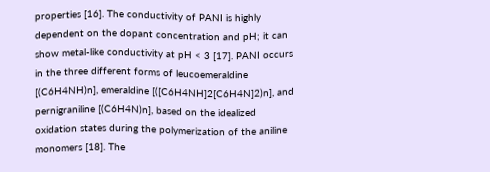properties [16]. The conductivity of PANI is highly dependent on the dopant concentration and pH; it can show metal-like conductivity at pH < 3 [17]. PANI occurs in the three different forms of leucoemeraldine [(C6H4NH)n], emeraldine [([C6H4NH]2[C6H4N]2)n], and pernigraniline [(C6H4N)n], based on the idealized oxidation states during the polymerization of the aniline monomers [18]. The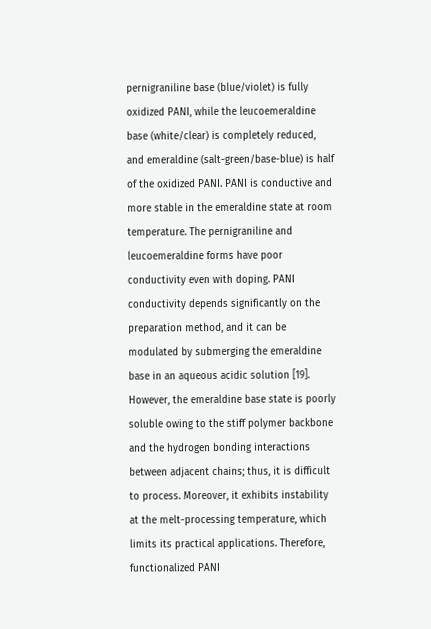pernigraniline base (blue/violet) is fully oxidized PANI, while the leucoemeraldine base (white/clear) is completely reduced, and emeraldine (salt-green/base-blue) is half of the oxidized PANI. PANI is conductive and more stable in the emeraldine state at room temperature. The pernigraniline and leucoemeraldine forms have poor conductivity even with doping. PANI conductivity depends significantly on the preparation method, and it can be modulated by submerging the emeraldine base in an aqueous acidic solution [19]. However, the emeraldine base state is poorly soluble owing to the stiff polymer backbone and the hydrogen bonding interactions between adjacent chains; thus, it is difficult to process. Moreover, it exhibits instability at the melt-processing temperature, which limits its practical applications. Therefore, functionalized PANI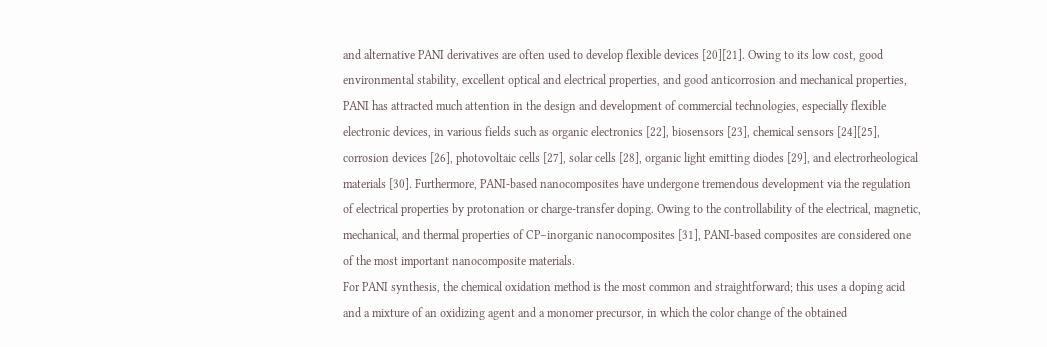and alternative PANI derivatives are often used to develop flexible devices [20][21]. Owing to its low cost, good environmental stability, excellent optical and electrical properties, and good anticorrosion and mechanical properties, PANI has attracted much attention in the design and development of commercial technologies, especially flexible electronic devices, in various fields such as organic electronics [22], biosensors [23], chemical sensors [24][25], corrosion devices [26], photovoltaic cells [27], solar cells [28], organic light emitting diodes [29], and electrorheological materials [30]. Furthermore, PANI-based nanocomposites have undergone tremendous development via the regulation of electrical properties by protonation or charge-transfer doping. Owing to the controllability of the electrical, magnetic, mechanical, and thermal properties of CP–inorganic nanocomposites [31], PANI-based composites are considered one of the most important nanocomposite materials.
For PANI synthesis, the chemical oxidation method is the most common and straightforward; this uses a doping acid and a mixture of an oxidizing agent and a monomer precursor, in which the color change of the obtained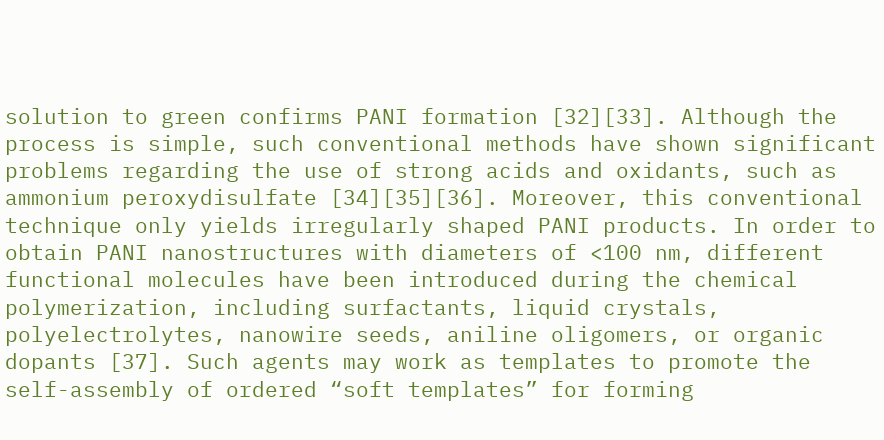solution to green confirms PANI formation [32][33]. Although the process is simple, such conventional methods have shown significant problems regarding the use of strong acids and oxidants, such as ammonium peroxydisulfate [34][35][36]. Moreover, this conventional technique only yields irregularly shaped PANI products. In order to obtain PANI nanostructures with diameters of <100 nm, different functional molecules have been introduced during the chemical polymerization, including surfactants, liquid crystals, polyelectrolytes, nanowire seeds, aniline oligomers, or organic dopants [37]. Such agents may work as templates to promote the self-assembly of ordered “soft templates” for forming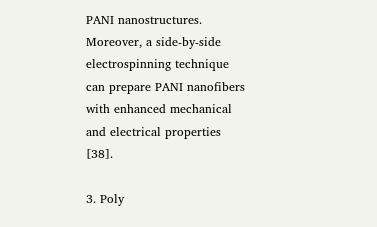PANI nanostructures. Moreover, a side-by-side electrospinning technique can prepare PANI nanofibers with enhanced mechanical and electrical properties [38].

3. Poly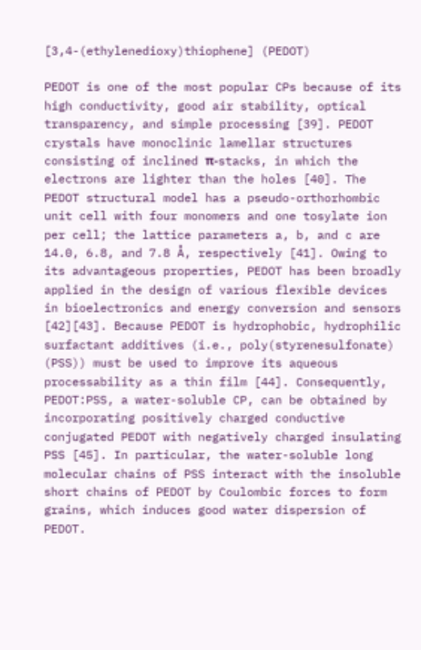[3,4-(ethylenedioxy)thiophene] (PEDOT)

PEDOT is one of the most popular CPs because of its high conductivity, good air stability, optical transparency, and simple processing [39]. PEDOT crystals have monoclinic lamellar structures consisting of inclined π-stacks, in which the electrons are lighter than the holes [40]. The PEDOT structural model has a pseudo-orthorhombic unit cell with four monomers and one tosylate ion per cell; the lattice parameters a, b, and c are 14.0, 6.8, and 7.8 Å, respectively [41]. Owing to its advantageous properties, PEDOT has been broadly applied in the design of various flexible devices in bioelectronics and energy conversion and sensors [42][43]. Because PEDOT is hydrophobic, hydrophilic surfactant additives (i.e., poly(styrenesulfonate) (PSS)) must be used to improve its aqueous processability as a thin film [44]. Consequently, PEDOT:PSS, a water-soluble CP, can be obtained by incorporating positively charged conductive conjugated PEDOT with negatively charged insulating PSS [45]. In particular, the water-soluble long molecular chains of PSS interact with the insoluble short chains of PEDOT by Coulombic forces to form grains, which induces good water dispersion of PEDOT.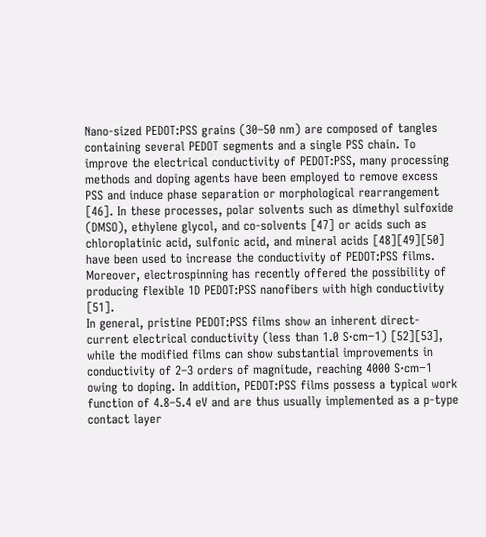Nano-sized PEDOT:PSS grains (30–50 nm) are composed of tangles containing several PEDOT segments and a single PSS chain. To improve the electrical conductivity of PEDOT:PSS, many processing methods and doping agents have been employed to remove excess PSS and induce phase separation or morphological rearrangement [46]. In these processes, polar solvents such as dimethyl sulfoxide (DMSO), ethylene glycol, and co-solvents [47] or acids such as chloroplatinic acid, sulfonic acid, and mineral acids [48][49][50] have been used to increase the conductivity of PEDOT:PSS films. Moreover, electrospinning has recently offered the possibility of producing flexible 1D PEDOT:PSS nanofibers with high conductivity [51].
In general, pristine PEDOT:PSS films show an inherent direct-current electrical conductivity (less than 1.0 S·cm−1) [52][53], while the modified films can show substantial improvements in conductivity of 2–3 orders of magnitude, reaching 4000 S·cm−1 owing to doping. In addition, PEDOT:PSS films possess a typical work function of 4.8–5.4 eV and are thus usually implemented as a p-type contact layer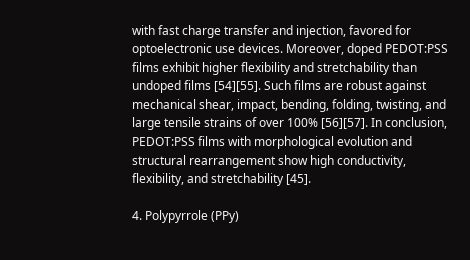with fast charge transfer and injection, favored for optoelectronic use devices. Moreover, doped PEDOT:PSS films exhibit higher flexibility and stretchability than undoped films [54][55]. Such films are robust against mechanical shear, impact, bending, folding, twisting, and large tensile strains of over 100% [56][57]. In conclusion, PEDOT:PSS films with morphological evolution and structural rearrangement show high conductivity, flexibility, and stretchability [45].

4. Polypyrrole (PPy)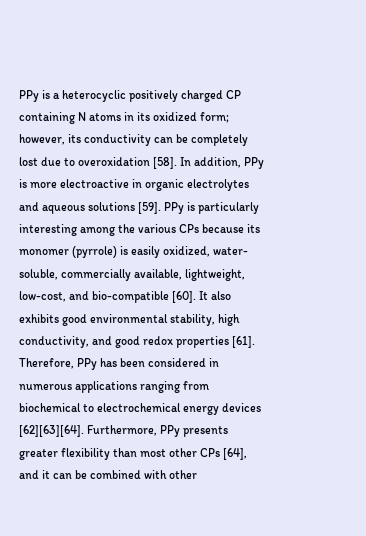PPy is a heterocyclic positively charged CP containing N atoms in its oxidized form; however, its conductivity can be completely lost due to overoxidation [58]. In addition, PPy is more electroactive in organic electrolytes and aqueous solutions [59]. PPy is particularly interesting among the various CPs because its monomer (pyrrole) is easily oxidized, water-soluble, commercially available, lightweight, low-cost, and bio-compatible [60]. It also exhibits good environmental stability, high conductivity, and good redox properties [61]. Therefore, PPy has been considered in numerous applications ranging from biochemical to electrochemical energy devices [62][63][64]. Furthermore, PPy presents greater flexibility than most other CPs [64], and it can be combined with other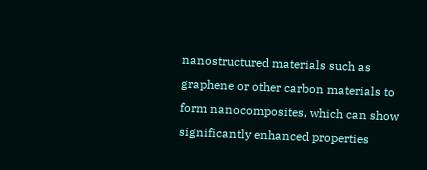nanostructured materials such as graphene or other carbon materials to form nanocomposites, which can show significantly enhanced properties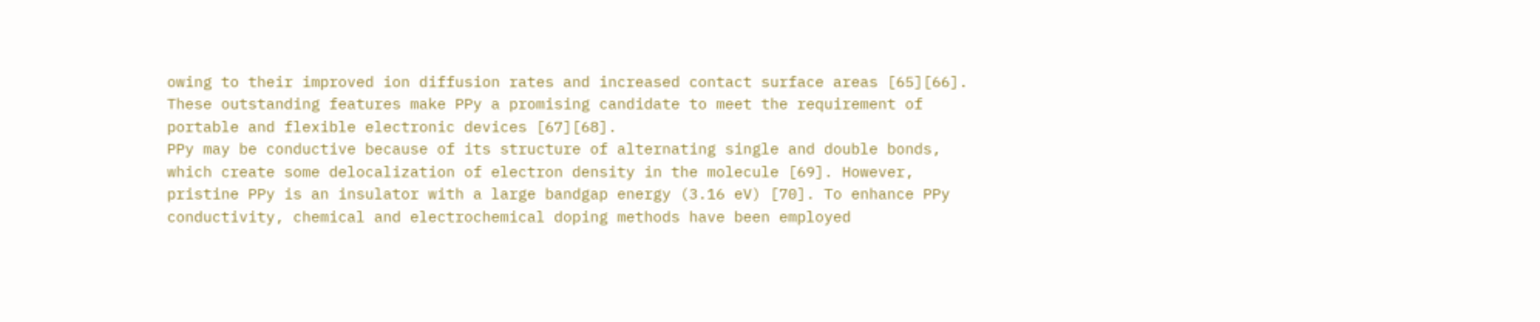owing to their improved ion diffusion rates and increased contact surface areas [65][66]. These outstanding features make PPy a promising candidate to meet the requirement of portable and flexible electronic devices [67][68].
PPy may be conductive because of its structure of alternating single and double bonds, which create some delocalization of electron density in the molecule [69]. However, pristine PPy is an insulator with a large bandgap energy (3.16 eV) [70]. To enhance PPy conductivity, chemical and electrochemical doping methods have been employed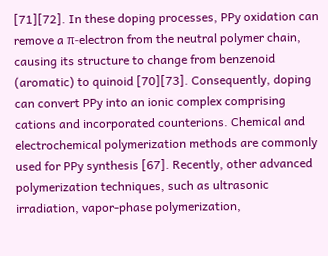[71][72]. In these doping processes, PPy oxidation can remove a π-electron from the neutral polymer chain, causing its structure to change from benzenoid (aromatic) to quinoid [70][73]. Consequently, doping can convert PPy into an ionic complex comprising cations and incorporated counterions. Chemical and electrochemical polymerization methods are commonly used for PPy synthesis [67]. Recently, other advanced polymerization techniques, such as ultrasonic irradiation, vapor-phase polymerization,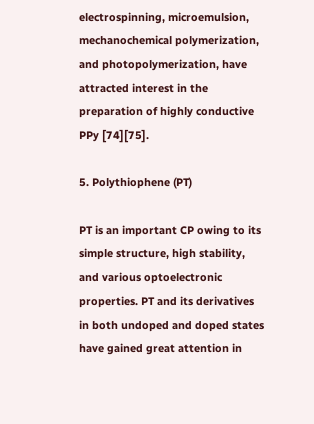electrospinning, microemulsion, mechanochemical polymerization, and photopolymerization, have attracted interest in the preparation of highly conductive PPy [74][75].

5. Polythiophene (PT)

PT is an important CP owing to its simple structure, high stability, and various optoelectronic properties. PT and its derivatives in both undoped and doped states have gained great attention in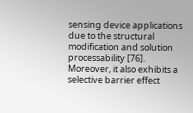sensing device applications due to the structural modification and solution processability [76]. Moreover, it also exhibits a selective barrier effect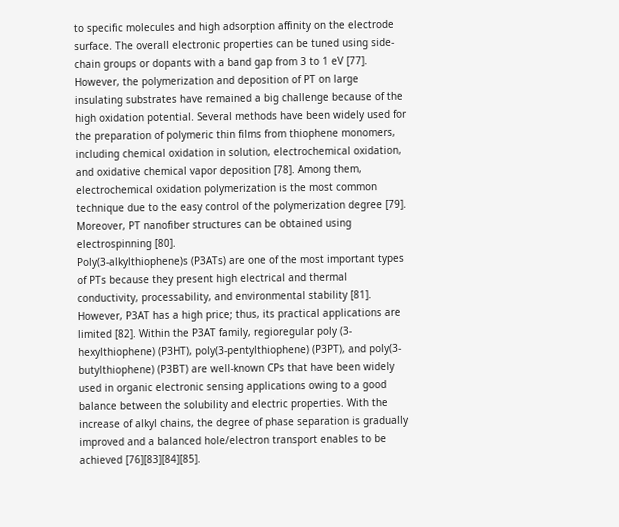to specific molecules and high adsorption affinity on the electrode surface. The overall electronic properties can be tuned using side-chain groups or dopants with a band gap from 3 to 1 eV [77]. However, the polymerization and deposition of PT on large insulating substrates have remained a big challenge because of the high oxidation potential. Several methods have been widely used for the preparation of polymeric thin films from thiophene monomers, including chemical oxidation in solution, electrochemical oxidation, and oxidative chemical vapor deposition [78]. Among them, electrochemical oxidation polymerization is the most common technique due to the easy control of the polymerization degree [79]. Moreover, PT nanofiber structures can be obtained using electrospinning [80].
Poly(3-alkylthiophene)s (P3ATs) are one of the most important types of PTs because they present high electrical and thermal conductivity, processability, and environmental stability [81]. However, P3AT has a high price; thus, its practical applications are limited [82]. Within the P3AT family, regioregular poly (3-hexylthiophene) (P3HT), poly(3-pentylthiophene) (P3PT), and poly(3-butylthiophene) (P3BT) are well-known CPs that have been widely used in organic electronic sensing applications owing to a good balance between the solubility and electric properties. With the increase of alkyl chains, the degree of phase separation is gradually improved and a balanced hole/electron transport enables to be achieved [76][83][84][85].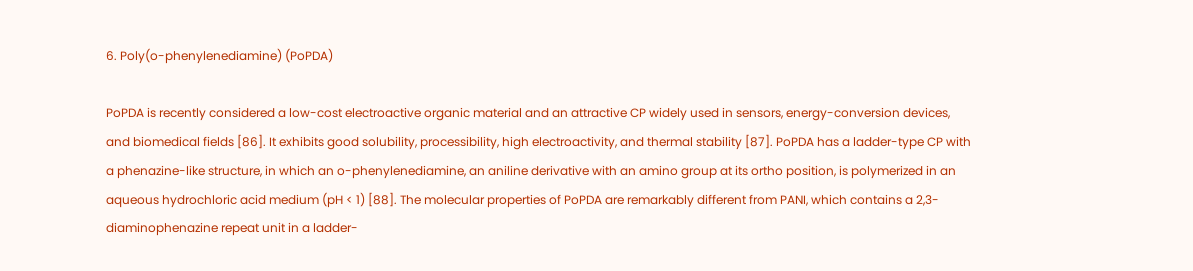6. Poly(o-phenylenediamine) (PoPDA)

PoPDA is recently considered a low-cost electroactive organic material and an attractive CP widely used in sensors, energy-conversion devices, and biomedical fields [86]. It exhibits good solubility, processibility, high electroactivity, and thermal stability [87]. PoPDA has a ladder-type CP with a phenazine-like structure, in which an o-phenylenediamine, an aniline derivative with an amino group at its ortho position, is polymerized in an aqueous hydrochloric acid medium (pH < 1) [88]. The molecular properties of PoPDA are remarkably different from PANI, which contains a 2,3-diaminophenazine repeat unit in a ladder-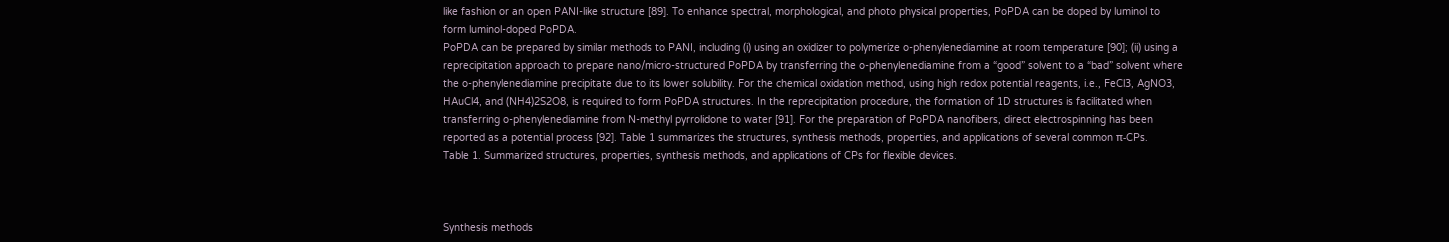like fashion or an open PANI-like structure [89]. To enhance spectral, morphological, and photo physical properties, PoPDA can be doped by luminol to form luminol-doped PoPDA.
PoPDA can be prepared by similar methods to PANI, including (i) using an oxidizer to polymerize o-phenylenediamine at room temperature [90]; (ii) using a reprecipitation approach to prepare nano/micro-structured PoPDA by transferring the o-phenylenediamine from a “good” solvent to a “bad” solvent where the o-phenylenediamine precipitate due to its lower solubility. For the chemical oxidation method, using high redox potential reagents, i.e., FeCl3, AgNO3, HAuCl4, and (NH4)2S2O8, is required to form PoPDA structures. In the reprecipitation procedure, the formation of 1D structures is facilitated when transferring o-phenylenediamine from N-methyl pyrrolidone to water [91]. For the preparation of PoPDA nanofibers, direct electrospinning has been reported as a potential process [92]. Table 1 summarizes the structures, synthesis methods, properties, and applications of several common π-CPs.
Table 1. Summarized structures, properties, synthesis methods, and applications of CPs for flexible devices.



Synthesis methods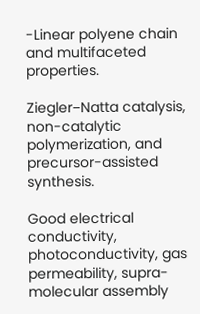-Linear polyene chain and multifaceted properties.

Ziegler−Natta catalysis, non-catalytic polymerization, and precursor-assisted synthesis.

Good electrical conductivity, photoconductivity, gas permeability, supra-molecular assembly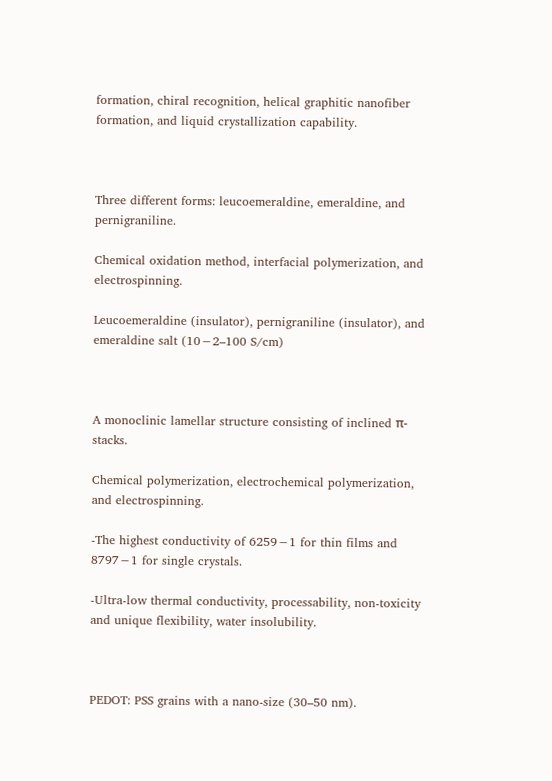formation, chiral recognition, helical graphitic nanofiber formation, and liquid crystallization capability.



Three different forms: leucoemeraldine, emeraldine, and pernigraniline.

Chemical oxidation method, interfacial polymerization, and electrospinning.

Leucoemeraldine (insulator), pernigraniline (insulator), and emeraldine salt (10−2–100 S/cm)



A monoclinic lamellar structure consisting of inclined π-stacks.

Chemical polymerization, electrochemical polymerization, and electrospinning.

-The highest conductivity of 6259−1 for thin films and 8797−1 for single crystals.

-Ultra-low thermal conductivity, processability, non-toxicity and unique flexibility, water insolubility.



PEDOT: PSS grains with a nano-size (30–50 nm).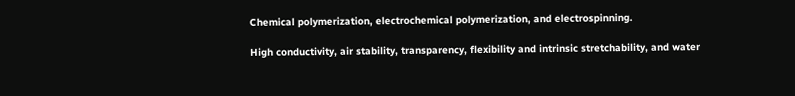Chemical polymerization, electrochemical polymerization, and electrospinning.

High conductivity, air stability, transparency, flexibility and intrinsic stretchability, and water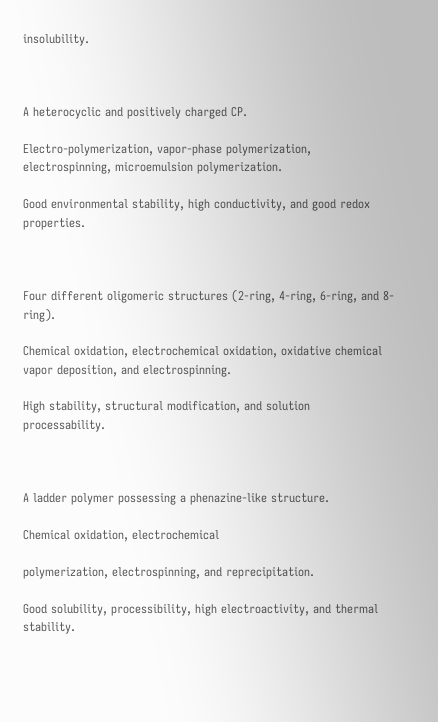insolubility.



A heterocyclic and positively charged CP.

Electro-polymerization, vapor-phase polymerization, electrospinning, microemulsion polymerization.

Good environmental stability, high conductivity, and good redox properties.



Four different oligomeric structures (2-ring, 4-ring, 6-ring, and 8-ring).

Chemical oxidation, electrochemical oxidation, oxidative chemical vapor deposition, and electrospinning.

High stability, structural modification, and solution processability.



A ladder polymer possessing a phenazine-like structure.

Chemical oxidation, electrochemical

polymerization, electrospinning, and reprecipitation.

Good solubility, processibility, high electroactivity, and thermal stability.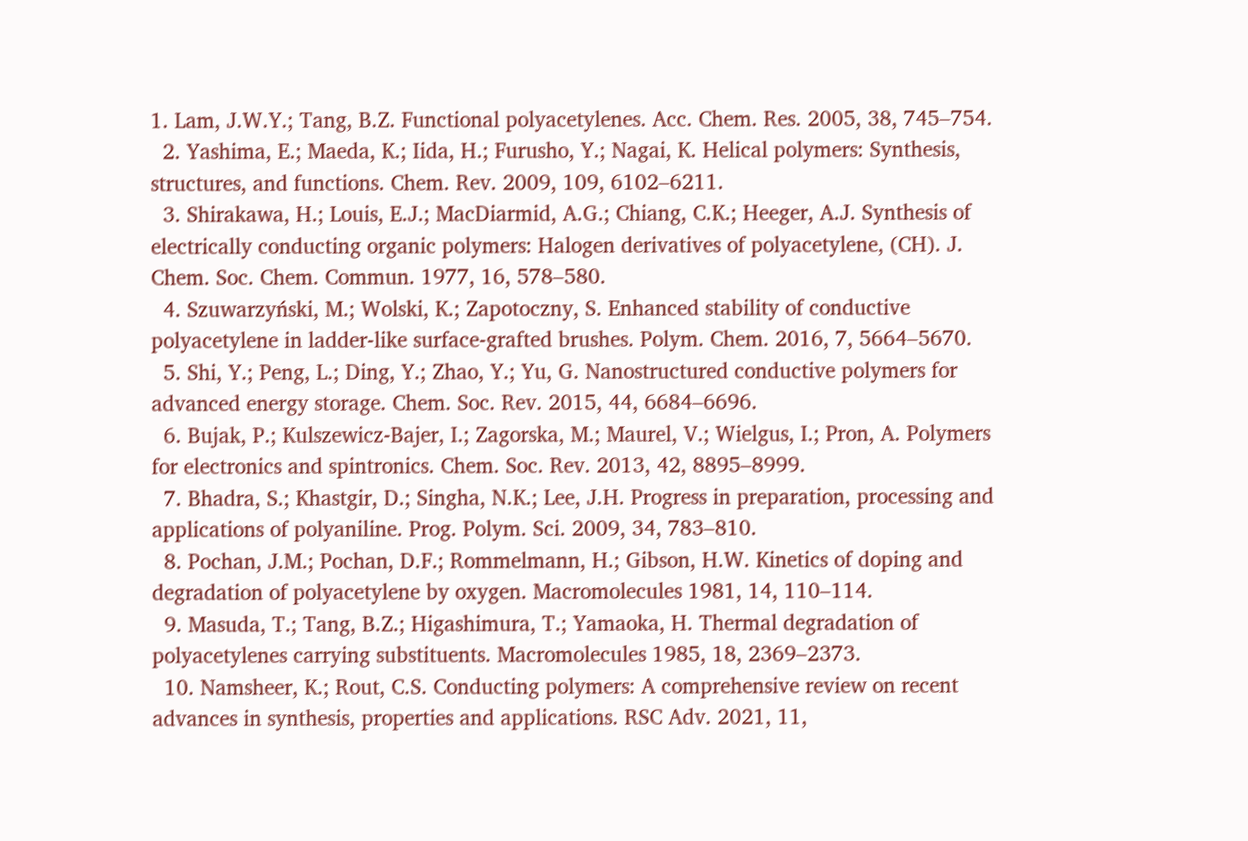1. Lam, J.W.Y.; Tang, B.Z. Functional polyacetylenes. Acc. Chem. Res. 2005, 38, 745–754.
  2. Yashima, E.; Maeda, K.; Iida, H.; Furusho, Y.; Nagai, K. Helical polymers: Synthesis, structures, and functions. Chem. Rev. 2009, 109, 6102–6211.
  3. Shirakawa, H.; Louis, E.J.; MacDiarmid, A.G.; Chiang, C.K.; Heeger, A.J. Synthesis of electrically conducting organic polymers: Halogen derivatives of polyacetylene, (CH). J. Chem. Soc. Chem. Commun. 1977, 16, 578–580.
  4. Szuwarzyński, M.; Wolski, K.; Zapotoczny, S. Enhanced stability of conductive polyacetylene in ladder-like surface-grafted brushes. Polym. Chem. 2016, 7, 5664–5670.
  5. Shi, Y.; Peng, L.; Ding, Y.; Zhao, Y.; Yu, G. Nanostructured conductive polymers for advanced energy storage. Chem. Soc. Rev. 2015, 44, 6684–6696.
  6. Bujak, P.; Kulszewicz-Bajer, I.; Zagorska, M.; Maurel, V.; Wielgus, I.; Pron, A. Polymers for electronics and spintronics. Chem. Soc. Rev. 2013, 42, 8895–8999.
  7. Bhadra, S.; Khastgir, D.; Singha, N.K.; Lee, J.H. Progress in preparation, processing and applications of polyaniline. Prog. Polym. Sci. 2009, 34, 783–810.
  8. Pochan, J.M.; Pochan, D.F.; Rommelmann, H.; Gibson, H.W. Kinetics of doping and degradation of polyacetylene by oxygen. Macromolecules 1981, 14, 110–114.
  9. Masuda, T.; Tang, B.Z.; Higashimura, T.; Yamaoka, H. Thermal degradation of polyacetylenes carrying substituents. Macromolecules 1985, 18, 2369–2373.
  10. Namsheer, K.; Rout, C.S. Conducting polymers: A comprehensive review on recent advances in synthesis, properties and applications. RSC Adv. 2021, 11,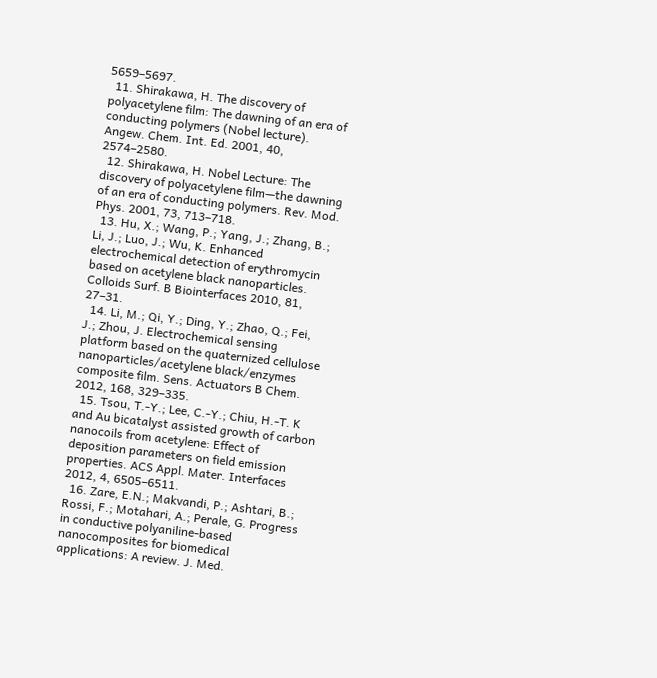5659–5697.
  11. Shirakawa, H. The discovery of polyacetylene film: The dawning of an era of conducting polymers (Nobel lecture). Angew. Chem. Int. Ed. 2001, 40, 2574–2580.
  12. Shirakawa, H. Nobel Lecture: The discovery of polyacetylene film—the dawning of an era of conducting polymers. Rev. Mod. Phys. 2001, 73, 713–718.
  13. Hu, X.; Wang, P.; Yang, J.; Zhang, B.; Li, J.; Luo, J.; Wu, K. Enhanced electrochemical detection of erythromycin based on acetylene black nanoparticles. Colloids Surf. B Biointerfaces 2010, 81, 27–31.
  14. Li, M.; Qi, Y.; Ding, Y.; Zhao, Q.; Fei, J.; Zhou, J. Electrochemical sensing platform based on the quaternized cellulose nanoparticles/acetylene black/enzymes composite film. Sens. Actuators B Chem. 2012, 168, 329–335.
  15. Tsou, T.-Y.; Lee, C.-Y.; Chiu, H.-T. K and Au bicatalyst assisted growth of carbon nanocoils from acetylene: Effect of deposition parameters on field emission properties. ACS Appl. Mater. Interfaces 2012, 4, 6505–6511.
  16. Zare, E.N.; Makvandi, P.; Ashtari, B.; Rossi, F.; Motahari, A.; Perale, G. Progress in conductive polyaniline-based nanocomposites for biomedical applications: A review. J. Med.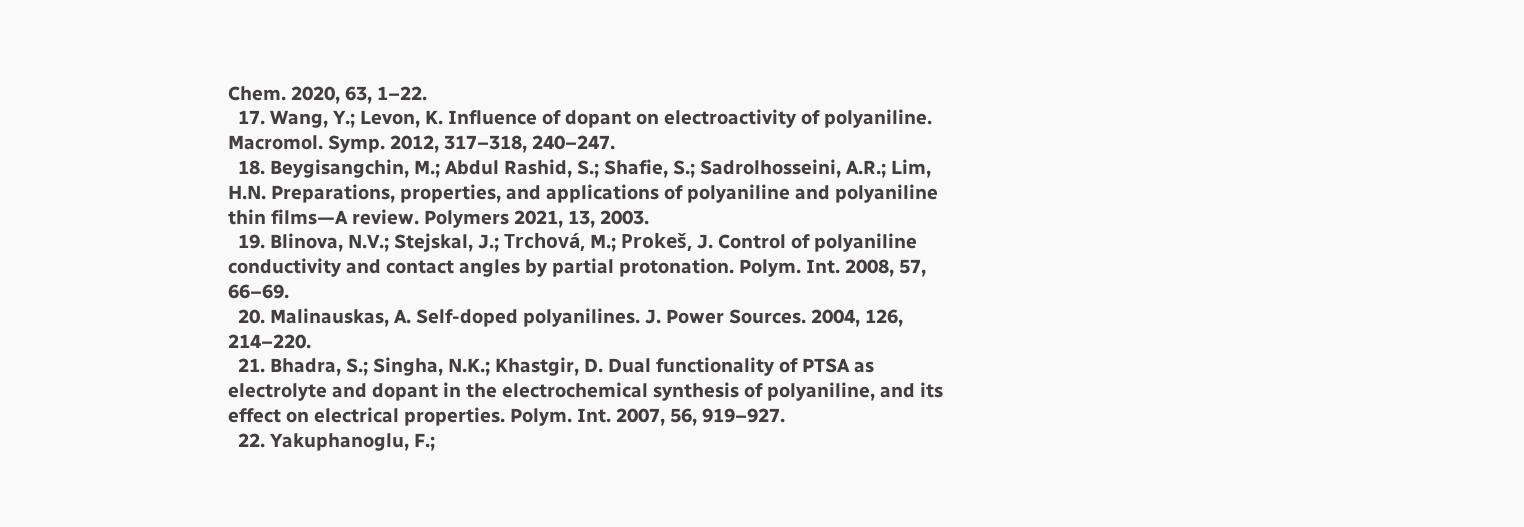Chem. 2020, 63, 1–22.
  17. Wang, Y.; Levon, K. Influence of dopant on electroactivity of polyaniline. Macromol. Symp. 2012, 317–318, 240–247.
  18. Beygisangchin, M.; Abdul Rashid, S.; Shafie, S.; Sadrolhosseini, A.R.; Lim, H.N. Preparations, properties, and applications of polyaniline and polyaniline thin films—A review. Polymers 2021, 13, 2003.
  19. Blinova, N.V.; Stejskal, J.; Trchová, M.; Prokeš, J. Control of polyaniline conductivity and contact angles by partial protonation. Polym. Int. 2008, 57, 66–69.
  20. Malinauskas, A. Self-doped polyanilines. J. Power Sources. 2004, 126, 214–220.
  21. Bhadra, S.; Singha, N.K.; Khastgir, D. Dual functionality of PTSA as electrolyte and dopant in the electrochemical synthesis of polyaniline, and its effect on electrical properties. Polym. Int. 2007, 56, 919–927.
  22. Yakuphanoglu, F.;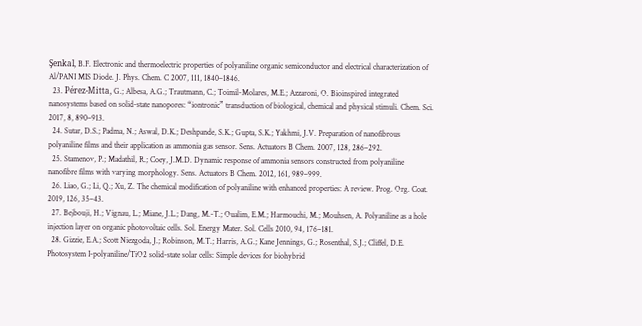Şenkal, B.F. Electronic and thermoelectric properties of polyaniline organic semiconductor and electrical characterization of Al/PANI MIS Diode. J. Phys. Chem. C 2007, 111, 1840–1846.
  23. Pérez-Mitta, G.; Albesa, A.G.; Trautmann, C.; Toimil-Molares, M.E.; Azzaroni, O. Bioinspired integrated nanosystems based on solid-state nanopores: “iontronic” transduction of biological, chemical and physical stimuli. Chem. Sci. 2017, 8, 890–913.
  24. Sutar, D.S.; Padma, N.; Aswal, D.K.; Deshpande, S.K.; Gupta, S.K.; Yakhmi, J.V. Preparation of nanofibrous polyaniline films and their application as ammonia gas sensor. Sens. Actuators B Chem. 2007, 128, 286–292.
  25. Stamenov, P.; Madathil, R.; Coey, J.M.D. Dynamic response of ammonia sensors constructed from polyaniline nanofibre films with varying morphology. Sens. Actuators B Chem. 2012, 161, 989–999.
  26. Liao, G.; Li, Q.; Xu, Z. The chemical modification of polyaniline with enhanced properties: A review. Prog. Org. Coat. 2019, 126, 35–43.
  27. Bejbouji, H.; Vignau, L.; Miane, J.L.; Dang, M.-T.; Oualim, E.M.; Harmouchi, M.; Mouhsen, A. Polyaniline as a hole injection layer on organic photovoltaic cells. Sol. Energy Mater. Sol. Cells 2010, 94, 176–181.
  28. Gizzie, E.A.; Scott Niezgoda, J.; Robinson, M.T.; Harris, A.G.; Kane Jennings, G.; Rosenthal, S.J.; Cliffel, D.E. Photosystem I-polyaniline/TiO2 solid-state solar cells: Simple devices for biohybrid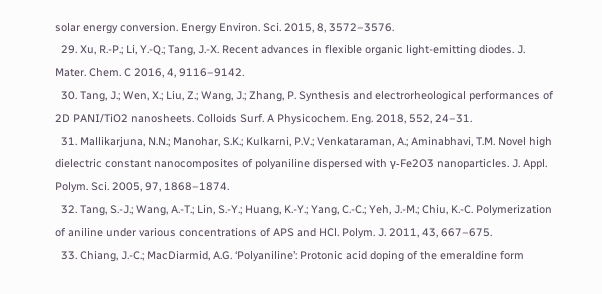solar energy conversion. Energy Environ. Sci. 2015, 8, 3572–3576.
  29. Xu, R.-P.; Li, Y.-Q.; Tang, J.-X. Recent advances in flexible organic light-emitting diodes. J. Mater. Chem. C 2016, 4, 9116–9142.
  30. Tang, J.; Wen, X.; Liu, Z.; Wang, J.; Zhang, P. Synthesis and electrorheological performances of 2D PANI/TiO2 nanosheets. Colloids Surf. A Physicochem. Eng. 2018, 552, 24–31.
  31. Mallikarjuna, N.N.; Manohar, S.K.; Kulkarni, P.V.; Venkataraman, A.; Aminabhavi, T.M. Novel high dielectric constant nanocomposites of polyaniline dispersed with γ-Fe2O3 nanoparticles. J. Appl. Polym. Sci. 2005, 97, 1868–1874.
  32. Tang, S.-J.; Wang, A.-T.; Lin, S.-Y.; Huang, K.-Y.; Yang, C.-C.; Yeh, J.-M.; Chiu, K.-C. Polymerization of aniline under various concentrations of APS and HCl. Polym. J. 2011, 43, 667–675.
  33. Chiang, J.-C.; MacDiarmid, A.G. ‘Polyaniline’: Protonic acid doping of the emeraldine form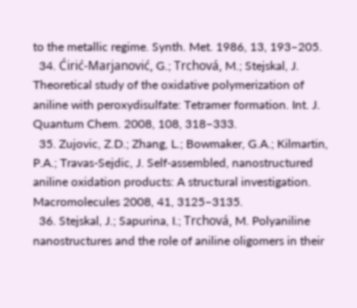to the metallic regime. Synth. Met. 1986, 13, 193–205.
  34. Ćirić-Marjanović, G.; Trchová, M.; Stejskal, J. Theoretical study of the oxidative polymerization of aniline with peroxydisulfate: Tetramer formation. Int. J. Quantum Chem. 2008, 108, 318–333.
  35. Zujovic, Z.D.; Zhang, L.; Bowmaker, G.A.; Kilmartin, P.A.; Travas-Sejdic, J. Self-assembled, nanostructured aniline oxidation products: A structural investigation. Macromolecules 2008, 41, 3125–3135.
  36. Stejskal, J.; Sapurina, I.; Trchová, M. Polyaniline nanostructures and the role of aniline oligomers in their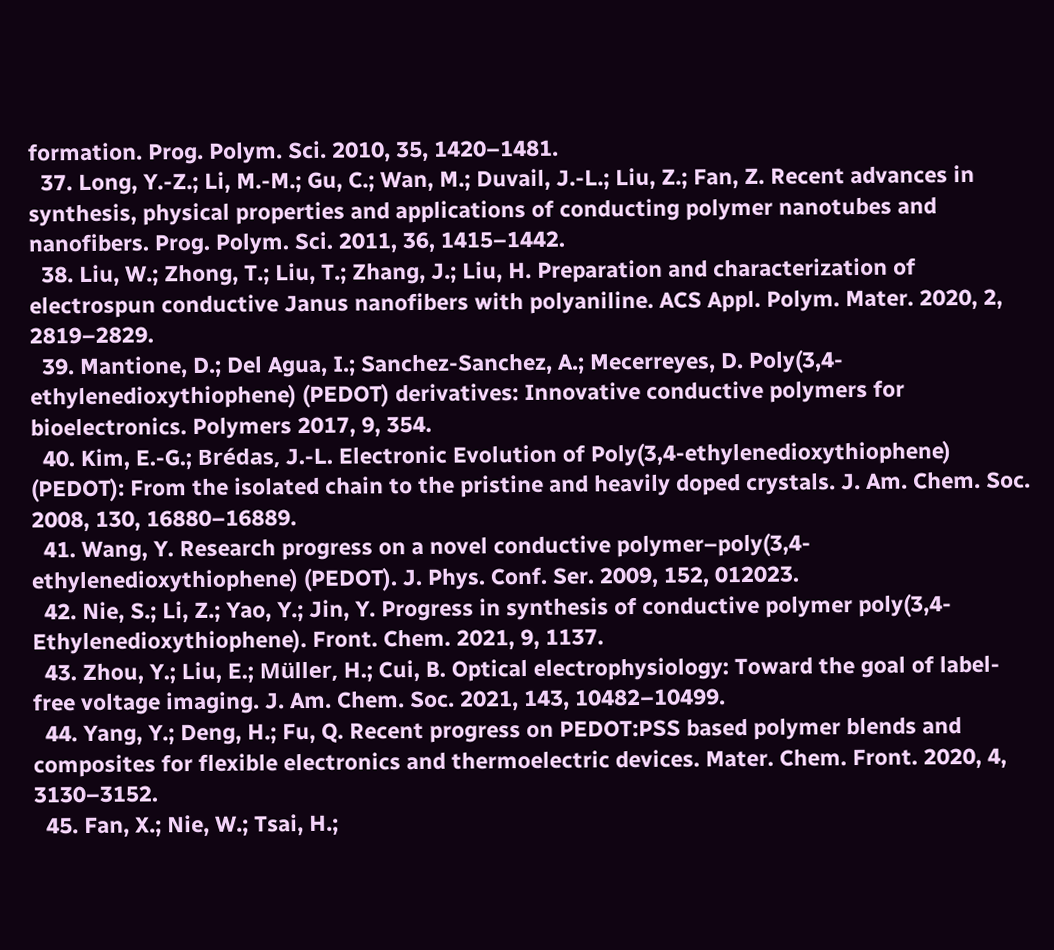formation. Prog. Polym. Sci. 2010, 35, 1420–1481.
  37. Long, Y.-Z.; Li, M.-M.; Gu, C.; Wan, M.; Duvail, J.-L.; Liu, Z.; Fan, Z. Recent advances in synthesis, physical properties and applications of conducting polymer nanotubes and nanofibers. Prog. Polym. Sci. 2011, 36, 1415–1442.
  38. Liu, W.; Zhong, T.; Liu, T.; Zhang, J.; Liu, H. Preparation and characterization of electrospun conductive Janus nanofibers with polyaniline. ACS Appl. Polym. Mater. 2020, 2, 2819–2829.
  39. Mantione, D.; Del Agua, I.; Sanchez-Sanchez, A.; Mecerreyes, D. Poly(3,4-ethylenedioxythiophene) (PEDOT) derivatives: Innovative conductive polymers for bioelectronics. Polymers 2017, 9, 354.
  40. Kim, E.-G.; Brédas, J.-L. Electronic Evolution of Poly(3,4-ethylenedioxythiophene) (PEDOT): From the isolated chain to the pristine and heavily doped crystals. J. Am. Chem. Soc. 2008, 130, 16880–16889.
  41. Wang, Y. Research progress on a novel conductive polymer–poly(3,4-ethylenedioxythiophene) (PEDOT). J. Phys. Conf. Ser. 2009, 152, 012023.
  42. Nie, S.; Li, Z.; Yao, Y.; Jin, Y. Progress in synthesis of conductive polymer poly(3,4-Ethylenedioxythiophene). Front. Chem. 2021, 9, 1137.
  43. Zhou, Y.; Liu, E.; Müller, H.; Cui, B. Optical electrophysiology: Toward the goal of label-free voltage imaging. J. Am. Chem. Soc. 2021, 143, 10482–10499.
  44. Yang, Y.; Deng, H.; Fu, Q. Recent progress on PEDOT:PSS based polymer blends and composites for flexible electronics and thermoelectric devices. Mater. Chem. Front. 2020, 4, 3130–3152.
  45. Fan, X.; Nie, W.; Tsai, H.;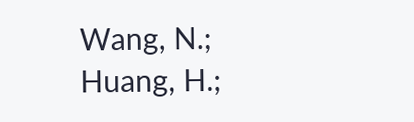Wang, N.; Huang, H.;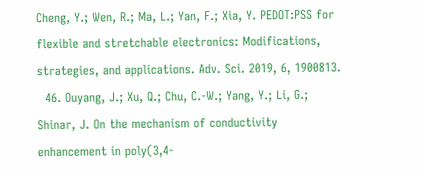Cheng, Y.; Wen, R.; Ma, L.; Yan, F.; Xia, Y. PEDOT:PSS for flexible and stretchable electronics: Modifications, strategies, and applications. Adv. Sci. 2019, 6, 1900813.
  46. Ouyang, J.; Xu, Q.; Chu, C.-W.; Yang, Y.; Li, G.; Shinar, J. On the mechanism of conductivity enhancement in poly(3,4-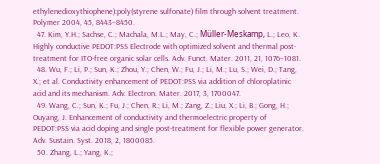ethylenedioxythiophene):poly(styrene sulfonate) film through solvent treatment. Polymer 2004, 45, 8443–8450.
  47. Kim, Y.H.; Sachse, C.; Machala, M.L.; May, C.; Müller-Meskamp, L.; Leo, K. Highly conductive PEDOT:PSS Electrode with optimized solvent and thermal post-treatment for ITO-free organic solar cells. Adv. Funct. Mater. 2011, 21, 1076–1081.
  48. Wu, F.; Li, P.; Sun, K.; Zhou, Y.; Chen, W.; Fu, J.; Li, M.; Lu, S.; Wei, D.; Tang, X.; et al. Conductivity enhancement of PEDOT:PSS via addition of chloroplatinic acid and its mechanism. Adv. Electron. Mater. 2017, 3, 1700047.
  49. Wang, C.; Sun, K.; Fu, J.; Chen, R.; Li, M.; Zang, Z.; Liu, X.; Li, B.; Gong, H.; Ouyang, J. Enhancement of conductivity and thermoelectric property of PEDOT:PSS via acid doping and single post-treatment for flexible power generator. Adv. Sustain. Syst. 2018, 2, 1800085.
  50. Zhang, L.; Yang, K.;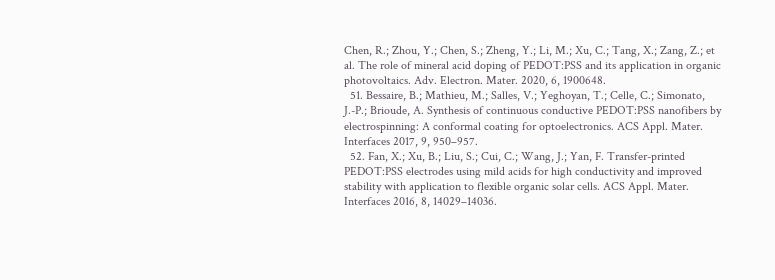Chen, R.; Zhou, Y.; Chen, S.; Zheng, Y.; Li, M.; Xu, C.; Tang, X.; Zang, Z.; et al. The role of mineral acid doping of PEDOT:PSS and its application in organic photovoltaics. Adv. Electron. Mater. 2020, 6, 1900648.
  51. Bessaire, B.; Mathieu, M.; Salles, V.; Yeghoyan, T.; Celle, C.; Simonato, J.-P.; Brioude, A. Synthesis of continuous conductive PEDOT:PSS nanofibers by electrospinning: A conformal coating for optoelectronics. ACS Appl. Mater. Interfaces 2017, 9, 950–957.
  52. Fan, X.; Xu, B.; Liu, S.; Cui, C.; Wang, J.; Yan, F. Transfer-printed PEDOT:PSS electrodes using mild acids for high conductivity and improved stability with application to flexible organic solar cells. ACS Appl. Mater. Interfaces 2016, 8, 14029–14036.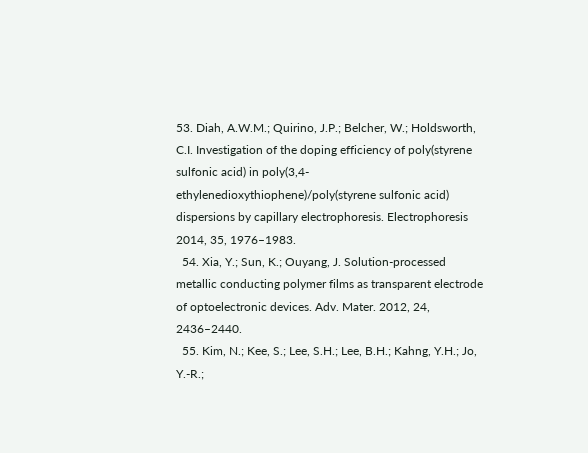53. Diah, A.W.M.; Quirino, J.P.; Belcher, W.; Holdsworth, C.I. Investigation of the doping efficiency of poly(styrene sulfonic acid) in poly(3,4-ethylenedioxythiophene)/poly(styrene sulfonic acid) dispersions by capillary electrophoresis. Electrophoresis 2014, 35, 1976–1983.
  54. Xia, Y.; Sun, K.; Ouyang, J. Solution-processed metallic conducting polymer films as transparent electrode of optoelectronic devices. Adv. Mater. 2012, 24, 2436–2440.
  55. Kim, N.; Kee, S.; Lee, S.H.; Lee, B.H.; Kahng, Y.H.; Jo, Y.-R.;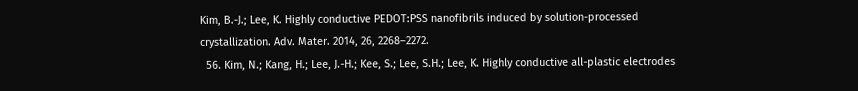Kim, B.-J.; Lee, K. Highly conductive PEDOT:PSS nanofibrils induced by solution-processed crystallization. Adv. Mater. 2014, 26, 2268–2272.
  56. Kim, N.; Kang, H.; Lee, J.-H.; Kee, S.; Lee, S.H.; Lee, K. Highly conductive all-plastic electrodes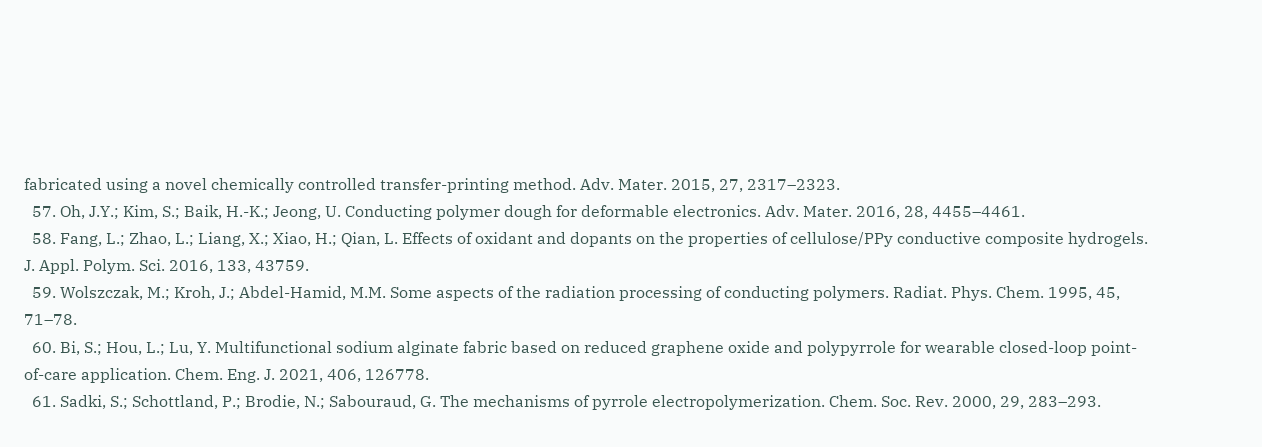fabricated using a novel chemically controlled transfer-printing method. Adv. Mater. 2015, 27, 2317–2323.
  57. Oh, J.Y.; Kim, S.; Baik, H.-K.; Jeong, U. Conducting polymer dough for deformable electronics. Adv. Mater. 2016, 28, 4455–4461.
  58. Fang, L.; Zhao, L.; Liang, X.; Xiao, H.; Qian, L. Effects of oxidant and dopants on the properties of cellulose/PPy conductive composite hydrogels. J. Appl. Polym. Sci. 2016, 133, 43759.
  59. Wolszczak, M.; Kroh, J.; Abdel-Hamid, M.M. Some aspects of the radiation processing of conducting polymers. Radiat. Phys. Chem. 1995, 45, 71–78.
  60. Bi, S.; Hou, L.; Lu, Y. Multifunctional sodium alginate fabric based on reduced graphene oxide and polypyrrole for wearable closed-loop point-of-care application. Chem. Eng. J. 2021, 406, 126778.
  61. Sadki, S.; Schottland, P.; Brodie, N.; Sabouraud, G. The mechanisms of pyrrole electropolymerization. Chem. Soc. Rev. 2000, 29, 283–293.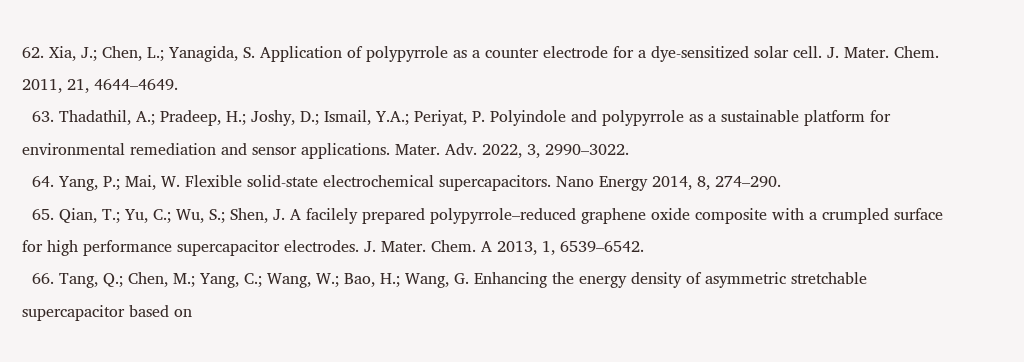62. Xia, J.; Chen, L.; Yanagida, S. Application of polypyrrole as a counter electrode for a dye-sensitized solar cell. J. Mater. Chem. 2011, 21, 4644–4649.
  63. Thadathil, A.; Pradeep, H.; Joshy, D.; Ismail, Y.A.; Periyat, P. Polyindole and polypyrrole as a sustainable platform for environmental remediation and sensor applications. Mater. Adv. 2022, 3, 2990–3022.
  64. Yang, P.; Mai, W. Flexible solid-state electrochemical supercapacitors. Nano Energy 2014, 8, 274–290.
  65. Qian, T.; Yu, C.; Wu, S.; Shen, J. A facilely prepared polypyrrole–reduced graphene oxide composite with a crumpled surface for high performance supercapacitor electrodes. J. Mater. Chem. A 2013, 1, 6539–6542.
  66. Tang, Q.; Chen, M.; Yang, C.; Wang, W.; Bao, H.; Wang, G. Enhancing the energy density of asymmetric stretchable supercapacitor based on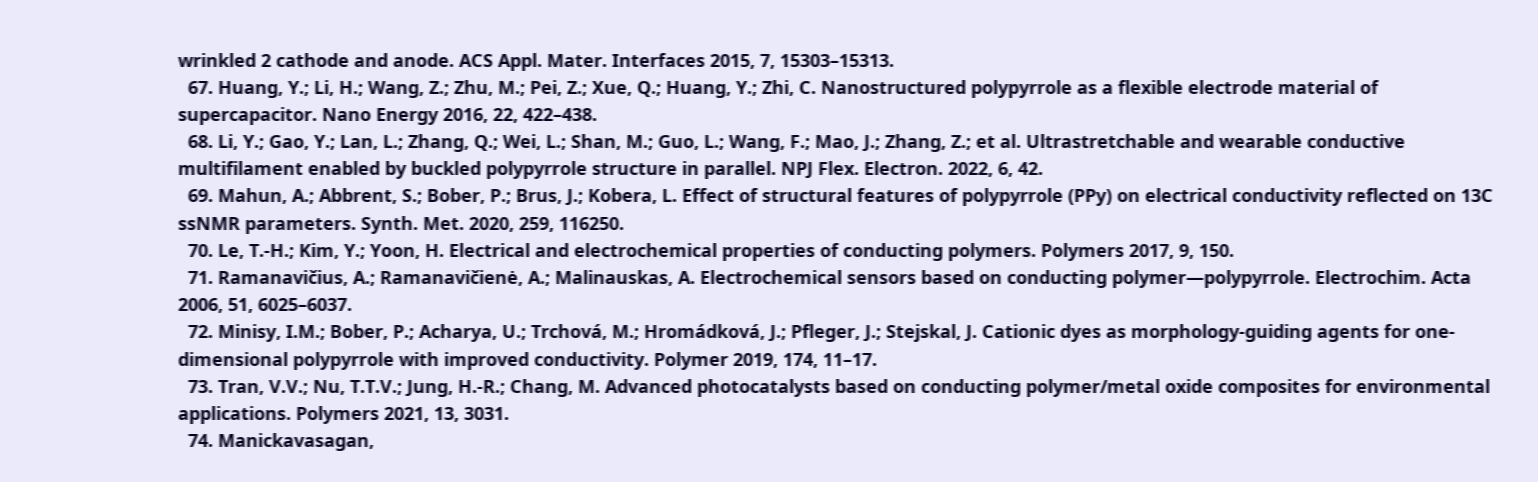wrinkled 2 cathode and anode. ACS Appl. Mater. Interfaces 2015, 7, 15303–15313.
  67. Huang, Y.; Li, H.; Wang, Z.; Zhu, M.; Pei, Z.; Xue, Q.; Huang, Y.; Zhi, C. Nanostructured polypyrrole as a flexible electrode material of supercapacitor. Nano Energy 2016, 22, 422–438.
  68. Li, Y.; Gao, Y.; Lan, L.; Zhang, Q.; Wei, L.; Shan, M.; Guo, L.; Wang, F.; Mao, J.; Zhang, Z.; et al. Ultrastretchable and wearable conductive multifilament enabled by buckled polypyrrole structure in parallel. NPJ Flex. Electron. 2022, 6, 42.
  69. Mahun, A.; Abbrent, S.; Bober, P.; Brus, J.; Kobera, L. Effect of structural features of polypyrrole (PPy) on electrical conductivity reflected on 13C ssNMR parameters. Synth. Met. 2020, 259, 116250.
  70. Le, T.-H.; Kim, Y.; Yoon, H. Electrical and electrochemical properties of conducting polymers. Polymers 2017, 9, 150.
  71. Ramanavičius, A.; Ramanavičienė, A.; Malinauskas, A. Electrochemical sensors based on conducting polymer—polypyrrole. Electrochim. Acta 2006, 51, 6025–6037.
  72. Minisy, I.M.; Bober, P.; Acharya, U.; Trchová, M.; Hromádková, J.; Pfleger, J.; Stejskal, J. Cationic dyes as morphology-guiding agents for one-dimensional polypyrrole with improved conductivity. Polymer 2019, 174, 11–17.
  73. Tran, V.V.; Nu, T.T.V.; Jung, H.-R.; Chang, M. Advanced photocatalysts based on conducting polymer/metal oxide composites for environmental applications. Polymers 2021, 13, 3031.
  74. Manickavasagan,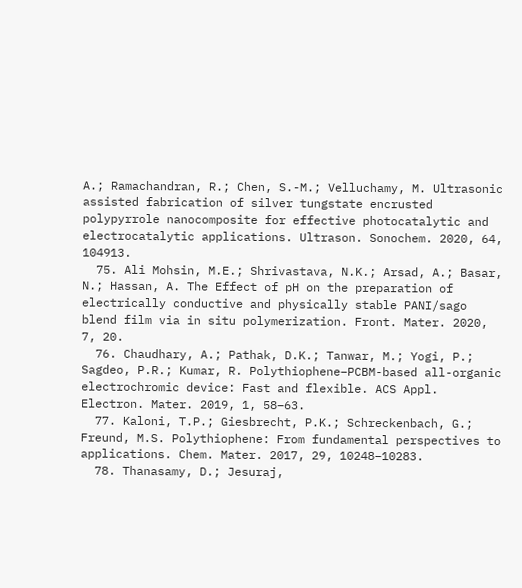A.; Ramachandran, R.; Chen, S.-M.; Velluchamy, M. Ultrasonic assisted fabrication of silver tungstate encrusted polypyrrole nanocomposite for effective photocatalytic and electrocatalytic applications. Ultrason. Sonochem. 2020, 64, 104913.
  75. Ali Mohsin, M.E.; Shrivastava, N.K.; Arsad, A.; Basar, N.; Hassan, A. The Effect of pH on the preparation of electrically conductive and physically stable PANI/sago blend film via in situ polymerization. Front. Mater. 2020, 7, 20.
  76. Chaudhary, A.; Pathak, D.K.; Tanwar, M.; Yogi, P.; Sagdeo, P.R.; Kumar, R. Polythiophene–PCBM-based all-organic electrochromic device: Fast and flexible. ACS Appl. Electron. Mater. 2019, 1, 58–63.
  77. Kaloni, T.P.; Giesbrecht, P.K.; Schreckenbach, G.; Freund, M.S. Polythiophene: From fundamental perspectives to applications. Chem. Mater. 2017, 29, 10248–10283.
  78. Thanasamy, D.; Jesuraj,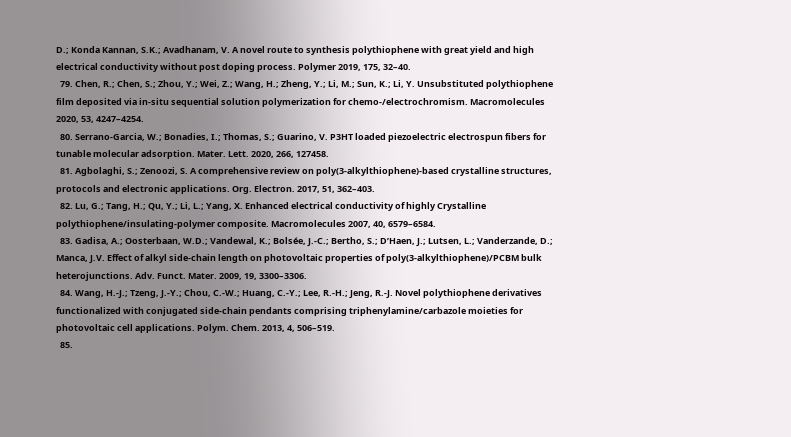D.; Konda Kannan, S.K.; Avadhanam, V. A novel route to synthesis polythiophene with great yield and high electrical conductivity without post doping process. Polymer 2019, 175, 32–40.
  79. Chen, R.; Chen, S.; Zhou, Y.; Wei, Z.; Wang, H.; Zheng, Y.; Li, M.; Sun, K.; Li, Y. Unsubstituted polythiophene film deposited via in-situ sequential solution polymerization for chemo-/electrochromism. Macromolecules 2020, 53, 4247–4254.
  80. Serrano-Garcia, W.; Bonadies, I.; Thomas, S.; Guarino, V. P3HT loaded piezoelectric electrospun fibers for tunable molecular adsorption. Mater. Lett. 2020, 266, 127458.
  81. Agbolaghi, S.; Zenoozi, S. A comprehensive review on poly(3-alkylthiophene)-based crystalline structures, protocols and electronic applications. Org. Electron. 2017, 51, 362–403.
  82. Lu, G.; Tang, H.; Qu, Y.; Li, L.; Yang, X. Enhanced electrical conductivity of highly Crystalline polythiophene/insulating-polymer composite. Macromolecules 2007, 40, 6579–6584.
  83. Gadisa, A.; Oosterbaan, W.D.; Vandewal, K.; Bolsée, J.-C.; Bertho, S.; D’Haen, J.; Lutsen, L.; Vanderzande, D.; Manca, J.V. Effect of alkyl side-chain length on photovoltaic properties of poly(3-alkylthiophene)/PCBM bulk heterojunctions. Adv. Funct. Mater. 2009, 19, 3300–3306.
  84. Wang, H.-J.; Tzeng, J.-Y.; Chou, C.-W.; Huang, C.-Y.; Lee, R.-H.; Jeng, R.-J. Novel polythiophene derivatives functionalized with conjugated side-chain pendants comprising triphenylamine/carbazole moieties for photovoltaic cell applications. Polym. Chem. 2013, 4, 506–519.
  85.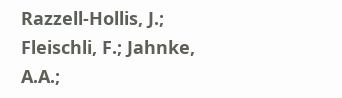Razzell-Hollis, J.; Fleischli, F.; Jahnke, A.A.;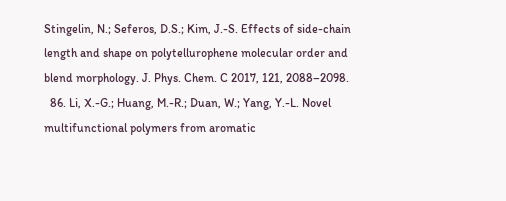Stingelin, N.; Seferos, D.S.; Kim, J.-S. Effects of side-chain length and shape on polytellurophene molecular order and blend morphology. J. Phys. Chem. C 2017, 121, 2088–2098.
  86. Li, X.-G.; Huang, M.-R.; Duan, W.; Yang, Y.-L. Novel multifunctional polymers from aromatic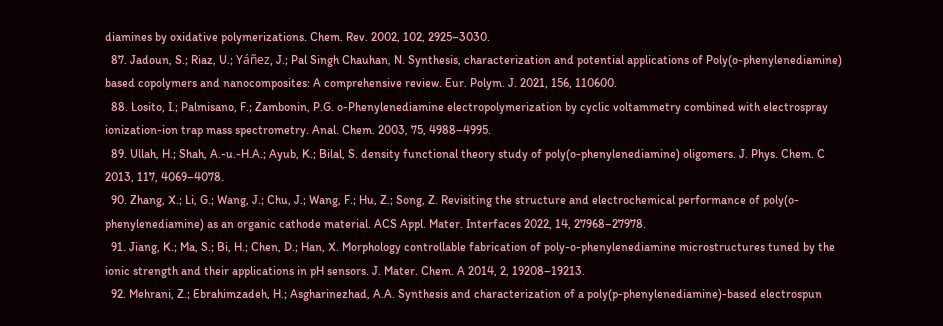diamines by oxidative polymerizations. Chem. Rev. 2002, 102, 2925–3030.
  87. Jadoun, S.; Riaz, U.; Yáñez, J.; Pal Singh Chauhan, N. Synthesis, characterization and potential applications of Poly(o-phenylenediamine) based copolymers and nanocomposites: A comprehensive review. Eur. Polym. J. 2021, 156, 110600.
  88. Losito, I.; Palmisano, F.; Zambonin, P.G. o-Phenylenediamine electropolymerization by cyclic voltammetry combined with electrospray ionization-ion trap mass spectrometry. Anal. Chem. 2003, 75, 4988–4995.
  89. Ullah, H.; Shah, A.-u.-H.A.; Ayub, K.; Bilal, S. density functional theory study of poly(o-phenylenediamine) oligomers. J. Phys. Chem. C 2013, 117, 4069–4078.
  90. Zhang, X.; Li, G.; Wang, J.; Chu, J.; Wang, F.; Hu, Z.; Song, Z. Revisiting the structure and electrochemical performance of poly(o-phenylenediamine) as an organic cathode material. ACS Appl. Mater. Interfaces 2022, 14, 27968–27978.
  91. Jiang, K.; Ma, S.; Bi, H.; Chen, D.; Han, X. Morphology controllable fabrication of poly-o-phenylenediamine microstructures tuned by the ionic strength and their applications in pH sensors. J. Mater. Chem. A 2014, 2, 19208–19213.
  92. Mehrani, Z.; Ebrahimzadeh, H.; Asgharinezhad, A.A. Synthesis and characterization of a poly(p-phenylenediamine)-based electrospun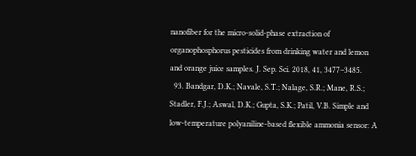nanofiber for the micro-solid-phase extraction of organophosphorus pesticides from drinking water and lemon and orange juice samples. J. Sep. Sci. 2018, 41, 3477–3485.
  93. Bandgar, D.K.; Navale, S.T.; Nalage, S.R.; Mane, R.S.; Stadler, F.J.; Aswal, D.K.; Gupta, S.K.; Patil, V.B. Simple and low-temperature polyaniline-based flexible ammonia sensor: A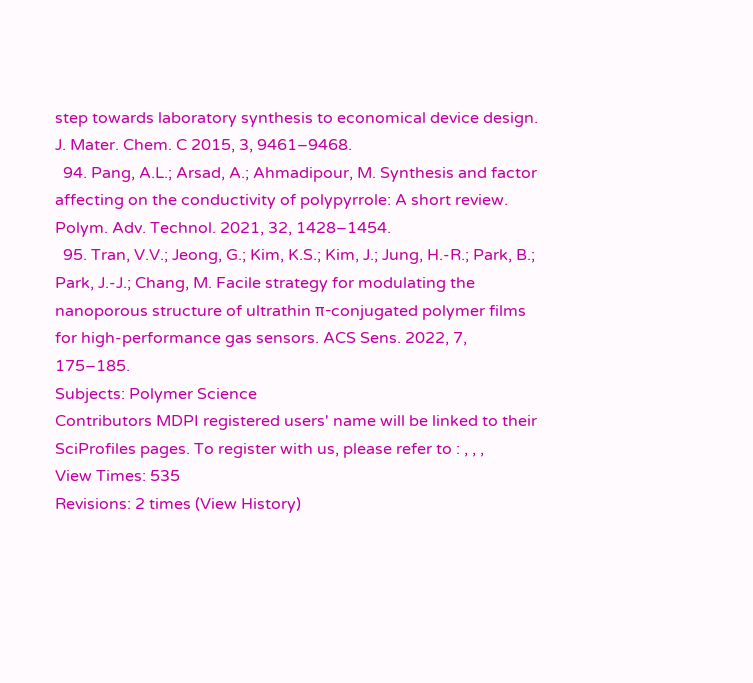step towards laboratory synthesis to economical device design. J. Mater. Chem. C 2015, 3, 9461–9468.
  94. Pang, A.L.; Arsad, A.; Ahmadipour, M. Synthesis and factor affecting on the conductivity of polypyrrole: A short review. Polym. Adv. Technol. 2021, 32, 1428–1454.
  95. Tran, V.V.; Jeong, G.; Kim, K.S.; Kim, J.; Jung, H.-R.; Park, B.; Park, J.-J.; Chang, M. Facile strategy for modulating the nanoporous structure of ultrathin π-conjugated polymer films for high-performance gas sensors. ACS Sens. 2022, 7, 175–185.
Subjects: Polymer Science
Contributors MDPI registered users' name will be linked to their SciProfiles pages. To register with us, please refer to : , , ,
View Times: 535
Revisions: 2 times (View History)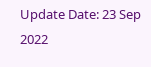Update Date: 23 Sep 2022